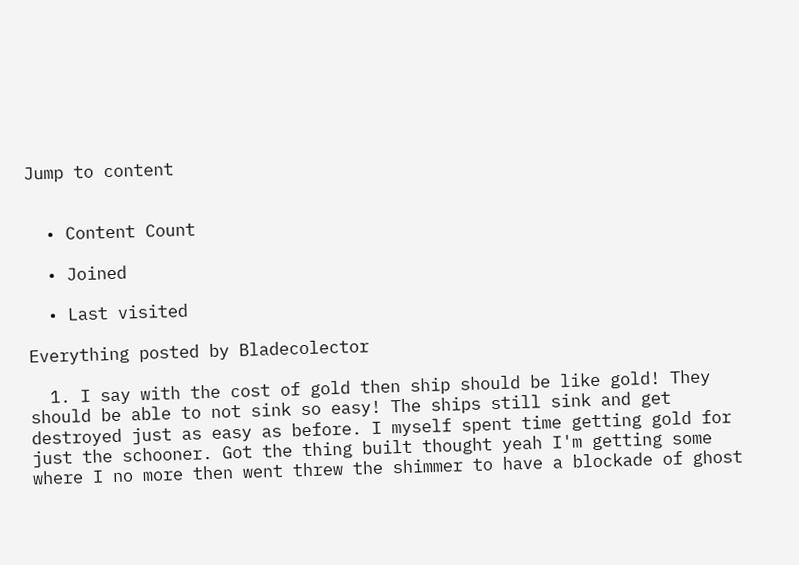Jump to content


  • Content Count

  • Joined

  • Last visited

Everything posted by Bladecolector

  1. I say with the cost of gold then ship should be like gold! They should be able to not sink so easy! The ships still sink and get destroyed just as easy as before. I myself spent time getting gold for just the schooner. Got the thing built thought yeah I'm getting some where I no more then went threw the shimmer to have a blockade of ghost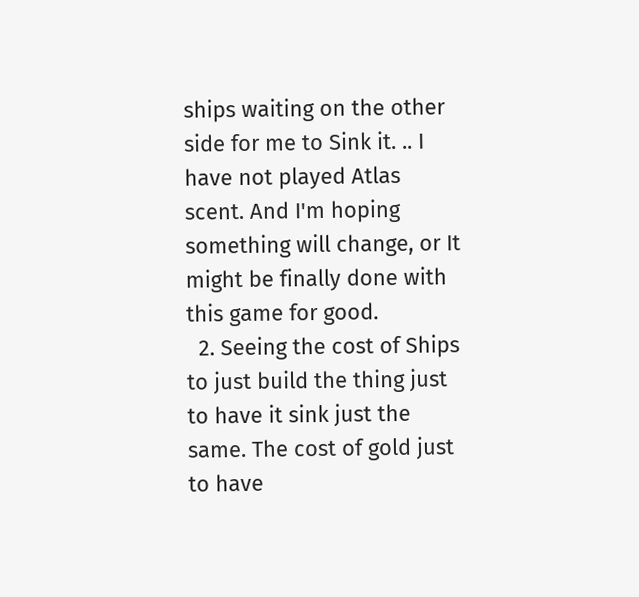ships waiting on the other side for me to Sink it. .. I have not played Atlas scent. And I'm hoping something will change, or It might be finally done with this game for good.
  2. Seeing the cost of Ships to just build the thing just to have it sink just the same. The cost of gold just to have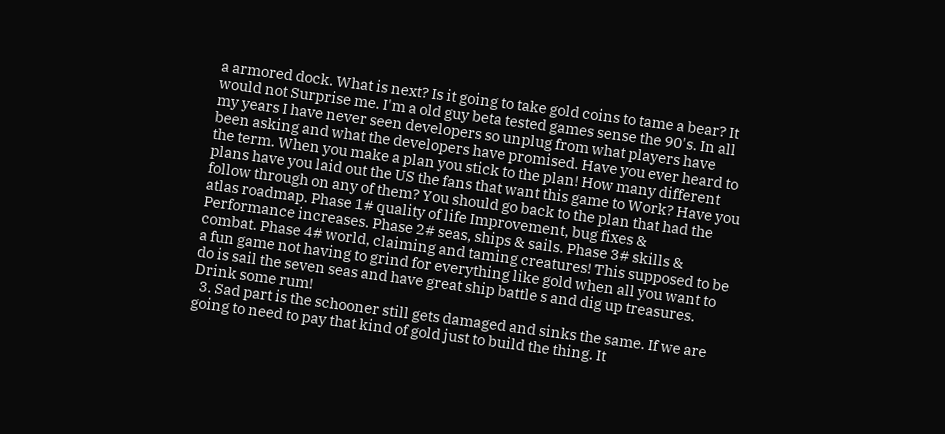a armored dock. What is next? Is it going to take gold coins to tame a bear? It would not Surprise me. I'm a old guy beta tested games sense the 90's. In all my years I have never seen developers so unplug from what players have been asking and what the developers have promised. Have you ever heard to the term. When you make a plan you stick to the plan! How many different plans have you laid out the US the fans that want this game to Work? Have you follow through on any of them? You should go back to the plan that had the atlas roadmap. Phase 1# quality of life Improvement, bug fixes & Performance increases. Phase 2# seas, ships & sails. Phase 3# skills & combat. Phase 4# world, claiming and taming creatures! This supposed to be a fun game not having to grind for everything like gold when all you want to do is sail the seven seas and have great ship battle s and dig up treasures. Drink some rum!
  3. Sad part is the schooner still gets damaged and sinks the same. If we are going to need to pay that kind of gold just to build the thing. It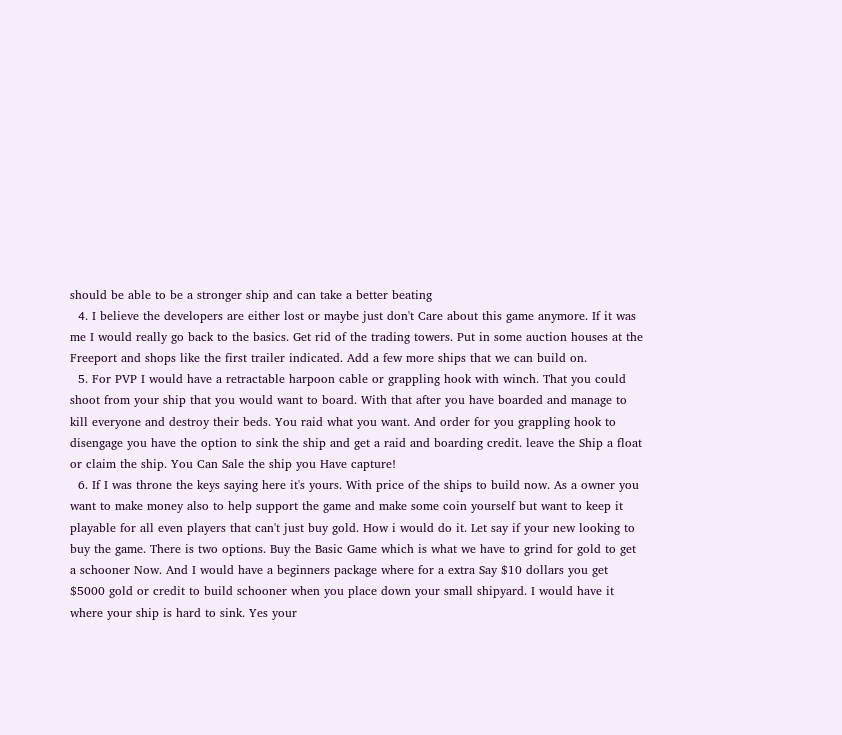should be able to be a stronger ship and can take a better beating
  4. I believe the developers are either lost or maybe just don't Care about this game anymore. If it was me I would really go back to the basics. Get rid of the trading towers. Put in some auction houses at the Freeport and shops like the first trailer indicated. Add a few more ships that we can build on.
  5. For PVP I would have a retractable harpoon cable or grappling hook with winch. That you could shoot from your ship that you would want to board. With that after you have boarded and manage to kill everyone and destroy their beds. You raid what you want. And order for you grappling hook to disengage you have the option to sink the ship and get a raid and boarding credit. leave the Ship a float or claim the ship. You Can Sale the ship you Have capture!
  6. If I was throne the keys saying here it's yours. With price of the ships to build now. As a owner you want to make money also to help support the game and make some coin yourself but want to keep it playable for all even players that can't just buy gold. How i would do it. Let say if your new looking to buy the game. There is two options. Buy the Basic Game which is what we have to grind for gold to get a schooner Now. And I would have a beginners package where for a extra Say $10 dollars you get $5000 gold or credit to build schooner when you place down your small shipyard. I would have it where your ship is hard to sink. Yes your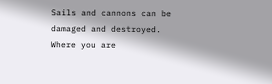Sails and cannons can be damaged and destroyed. Where you are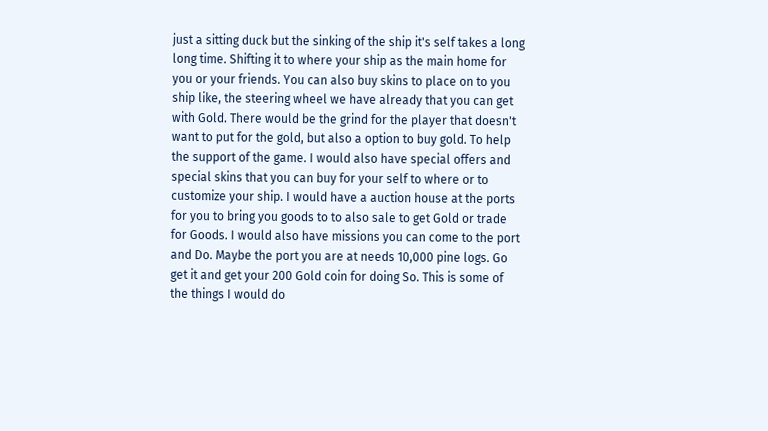just a sitting duck but the sinking of the ship it's self takes a long long time. Shifting it to where your ship as the main home for you or your friends. You can also buy skins to place on to you ship like, the steering wheel we have already that you can get with Gold. There would be the grind for the player that doesn't want to put for the gold, but also a option to buy gold. To help the support of the game. I would also have special offers and special skins that you can buy for your self to where or to customize your ship. I would have a auction house at the ports for you to bring you goods to to also sale to get Gold or trade for Goods. I would also have missions you can come to the port and Do. Maybe the port you are at needs 10,000 pine logs. Go get it and get your 200 Gold coin for doing So. This is some of the things I would do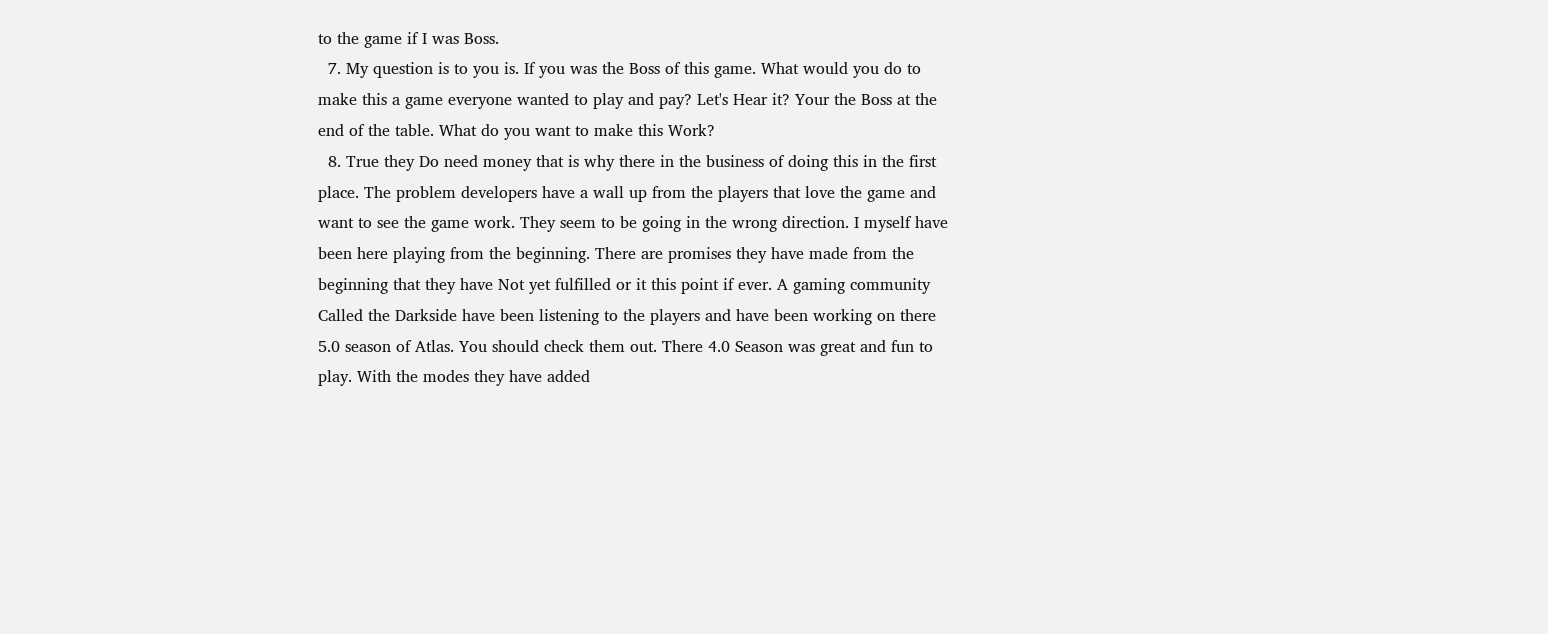to the game if I was Boss.
  7. My question is to you is. If you was the Boss of this game. What would you do to make this a game everyone wanted to play and pay? Let's Hear it? Your the Boss at the end of the table. What do you want to make this Work?
  8. True they Do need money that is why there in the business of doing this in the first place. The problem developers have a wall up from the players that love the game and want to see the game work. They seem to be going in the wrong direction. I myself have been here playing from the beginning. There are promises they have made from the beginning that they have Not yet fulfilled or it this point if ever. A gaming community Called the Darkside have been listening to the players and have been working on there 5.0 season of Atlas. You should check them out. There 4.0 Season was great and fun to play. With the modes they have added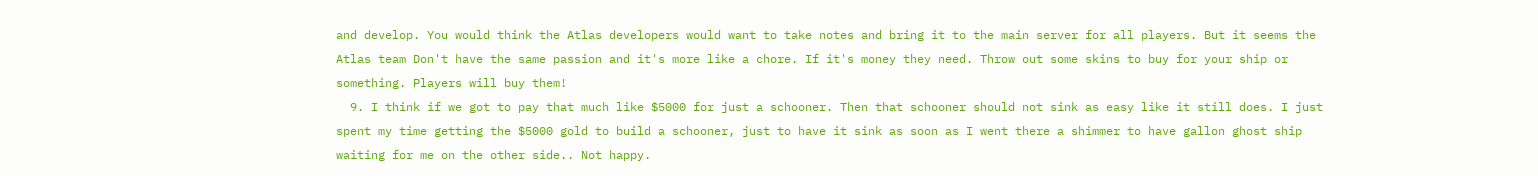and develop. You would think the Atlas developers would want to take notes and bring it to the main server for all players. But it seems the Atlas team Don't have the same passion and it's more like a chore. If it's money they need. Throw out some skins to buy for your ship or something. Players will buy them!
  9. I think if we got to pay that much like $5000 for just a schooner. Then that schooner should not sink as easy like it still does. I just spent my time getting the $5000 gold to build a schooner, just to have it sink as soon as I went there a shimmer to have gallon ghost ship waiting for me on the other side.. Not happy.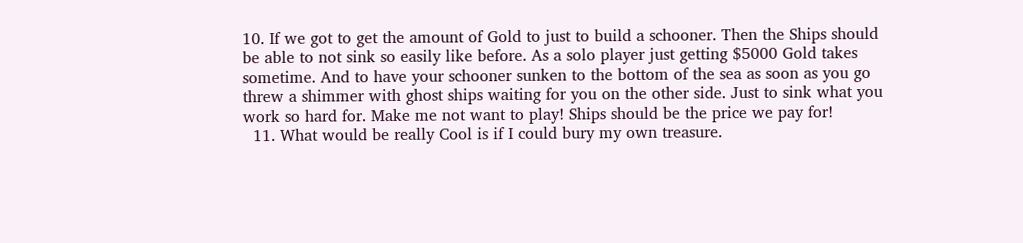10. If we got to get the amount of Gold to just to build a schooner. Then the Ships should be able to not sink so easily like before. As a solo player just getting $5000 Gold takes sometime. And to have your schooner sunken to the bottom of the sea as soon as you go threw a shimmer with ghost ships waiting for you on the other side. Just to sink what you work so hard for. Make me not want to play! Ships should be the price we pay for!
  11. What would be really Cool is if I could bury my own treasure.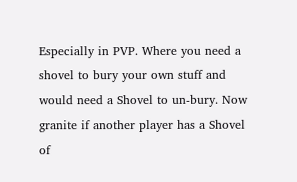Especially in PVP. Where you need a shovel to bury your own stuff and would need a Shovel to un-bury. Now granite if another player has a Shovel of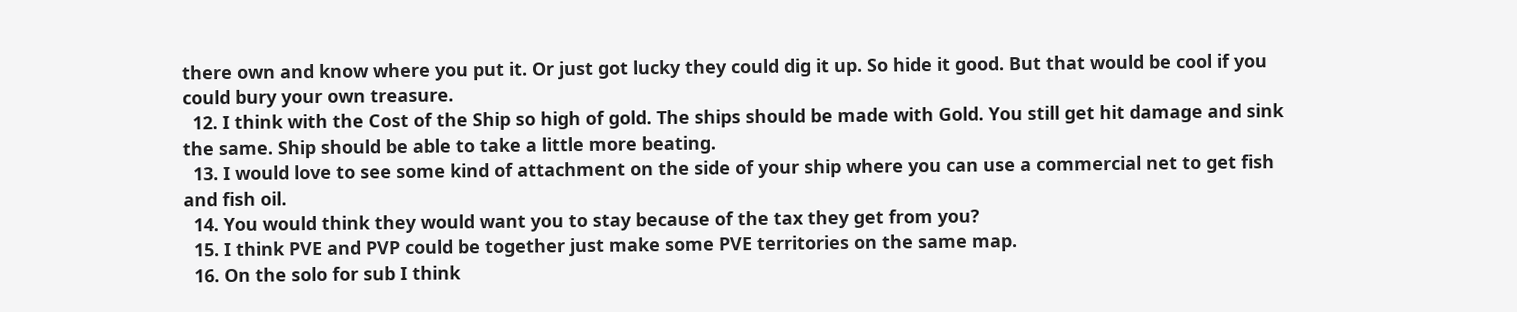there own and know where you put it. Or just got lucky they could dig it up. So hide it good. But that would be cool if you could bury your own treasure.
  12. I think with the Cost of the Ship so high of gold. The ships should be made with Gold. You still get hit damage and sink the same. Ship should be able to take a little more beating.
  13. I would love to see some kind of attachment on the side of your ship where you can use a commercial net to get fish and fish oil.
  14. You would think they would want you to stay because of the tax they get from you?
  15. I think PVE and PVP could be together just make some PVE territories on the same map.
  16. On the solo for sub I think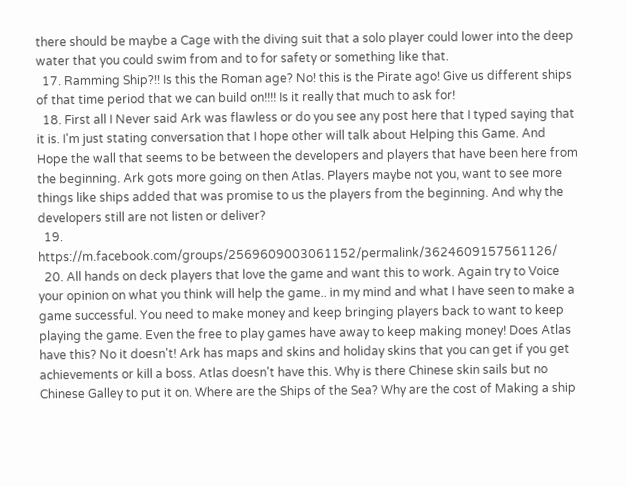there should be maybe a Cage with the diving suit that a solo player could lower into the deep water that you could swim from and to for safety or something like that.
  17. Ramming Ship?!! Is this the Roman age? No! this is the Pirate ago! Give us different ships of that time period that we can build on!!!! Is it really that much to ask for!
  18. First all I Never said Ark was flawless or do you see any post here that I typed saying that it is. I'm just stating conversation that I hope other will talk about Helping this Game. And Hope the wall that seems to be between the developers and players that have been here from the beginning. Ark gots more going on then Atlas. Players maybe not you, want to see more things like ships added that was promise to us the players from the beginning. And why the developers still are not listen or deliver?
  19. https://m.facebook.com/groups/2569609003061152/permalink/3624609157561126/
  20. All hands on deck players that love the game and want this to work. Again try to Voice your opinion on what you think will help the game.. in my mind and what I have seen to make a game successful. You need to make money and keep bringing players back to want to keep playing the game. Even the free to play games have away to keep making money! Does Atlas have this? No it doesn't! Ark has maps and skins and holiday skins that you can get if you get achievements or kill a boss. Atlas doesn't have this. Why is there Chinese skin sails but no Chinese Galley to put it on. Where are the Ships of the Sea? Why are the cost of Making a ship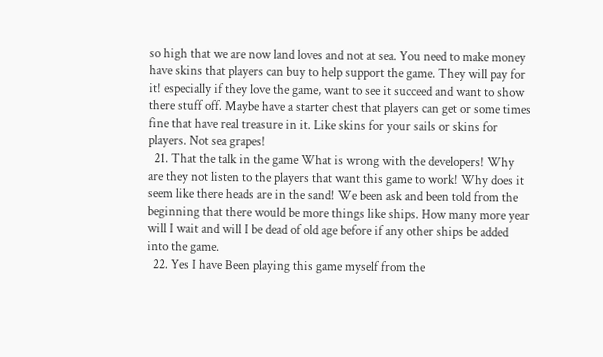so high that we are now land loves and not at sea. You need to make money have skins that players can buy to help support the game. They will pay for it! especially if they love the game, want to see it succeed and want to show there stuff off. Maybe have a starter chest that players can get or some times fine that have real treasure in it. Like skins for your sails or skins for players. Not sea grapes!
  21. That the talk in the game What is wrong with the developers! Why are they not listen to the players that want this game to work! Why does it seem like there heads are in the sand! We been ask and been told from the beginning that there would be more things like ships. How many more year will I wait and will I be dead of old age before if any other ships be added into the game.
  22. Yes I have Been playing this game myself from the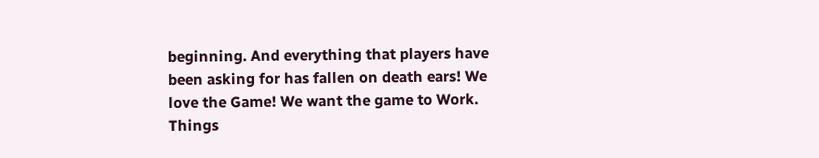beginning. And everything that players have been asking for has fallen on death ears! We love the Game! We want the game to Work. Things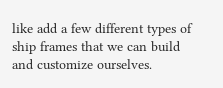like add a few different types of ship frames that we can build and customize ourselves.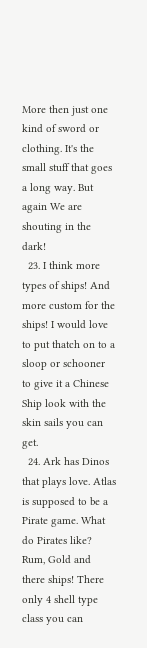More then just one kind of sword or clothing. It's the small stuff that goes a long way. But again We are shouting in the dark!
  23. I think more types of ships! And more custom for the ships! I would love to put thatch on to a sloop or schooner to give it a Chinese Ship look with the skin sails you can get.
  24. Ark has Dinos that plays love. Atlas is supposed to be a Pirate game. What do Pirates like? Rum, Gold and there ships! There only 4 shell type class you can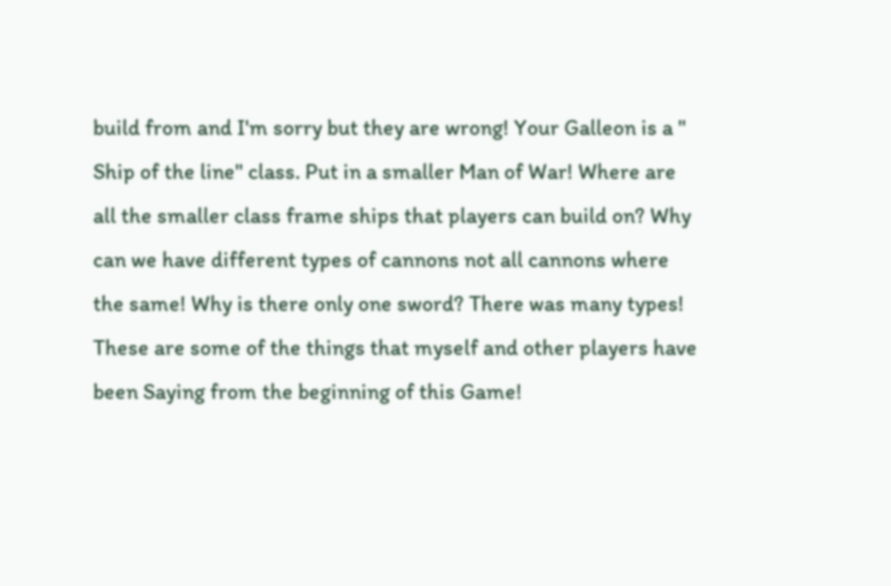build from and I'm sorry but they are wrong! Your Galleon is a " Ship of the line" class. Put in a smaller Man of War! Where are all the smaller class frame ships that players can build on? Why can we have different types of cannons not all cannons where the same! Why is there only one sword? There was many types! These are some of the things that myself and other players have been Saying from the beginning of this Game!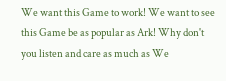We want this Game to work! We want to see this Game be as popular as Ark! Why don't you listen and care as much as We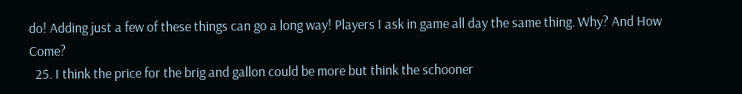do! Adding just a few of these things can go a long way! Players I ask in game all day the same thing. Why? And How Come?
  25. I think the price for the brig and gallon could be more but think the schooner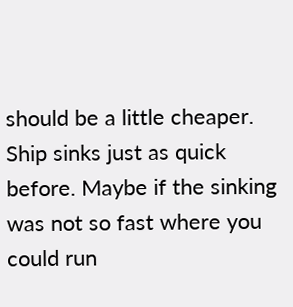should be a little cheaper. Ship sinks just as quick before. Maybe if the sinking was not so fast where you could run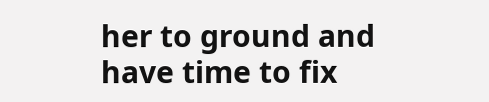her to ground and have time to fix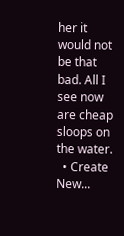her it would not be that bad. All I see now are cheap sloops on the water.
  • Create New...